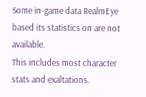Some in-game data RealmEye based its statistics on are not available.
This includes most character stats and exaltations.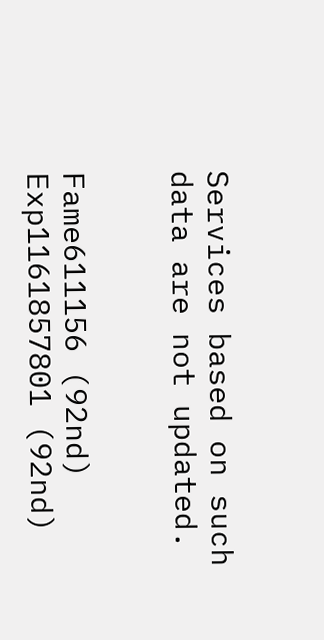Services based on such data are not updated.


Fame611156 (92nd)
Exp1161857801 (92nd)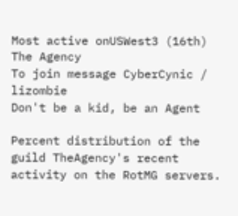Most active onUSWest3 (16th)
The Agency
To join message CyberCynic / lizombie
Don't be a kid, be an Agent

Percent distribution of the guild TheAgency's recent activity on the RotMG servers.